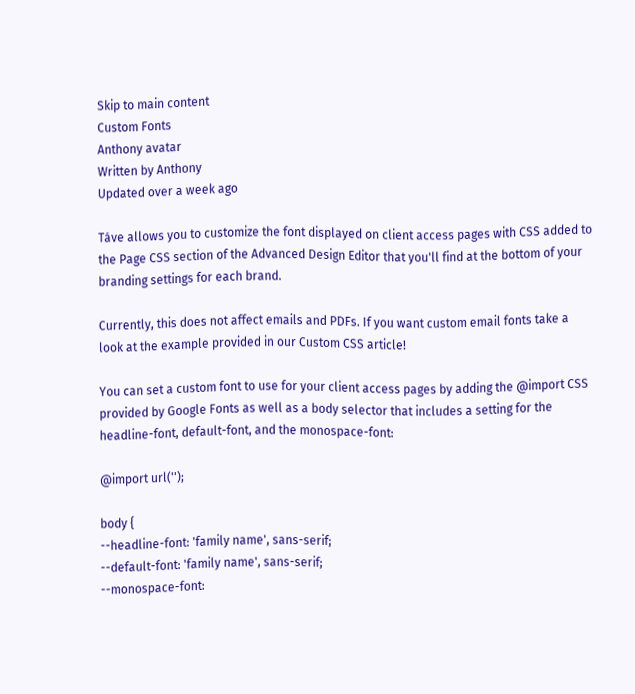Skip to main content
Custom Fonts
Anthony avatar
Written by Anthony
Updated over a week ago

Táve allows you to customize the font displayed on client access pages with CSS added to the Page CSS section of the Advanced Design Editor that you'll find at the bottom of your branding settings for each brand.

Currently, this does not affect emails and PDFs. If you want custom email fonts take a look at the example provided in our Custom CSS article!

You can set a custom font to use for your client access pages by adding the @import CSS provided by Google Fonts as well as a body selector that includes a setting for the headline-font, default-font, and the monospace-font:

@import url('');

body {
--headline-font: 'family name', sans-serif;
--default-font: 'family name', sans-serif;
--monospace-font: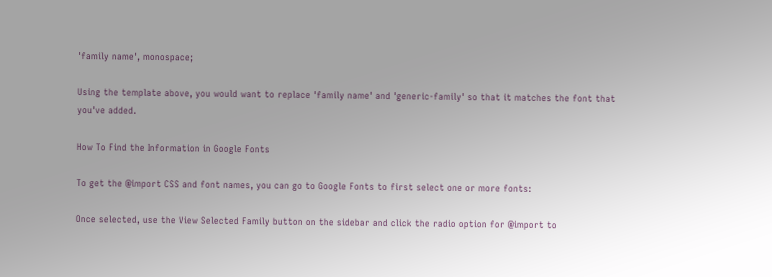'family name', monospace;

Using the template above, you would want to replace 'family name' and 'generic-family' so that it matches the font that you've added.

How To Find the Information in Google Fonts

To get the @import CSS and font names, you can go to Google Fonts to first select one or more fonts:

Once selected, use the View Selected Family button on the sidebar and click the radio option for @import to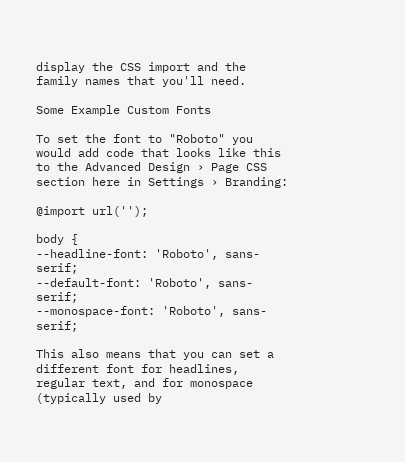display the CSS import and the family names that you'll need.

Some Example Custom Fonts

To set the font to "Roboto" you would add code that looks like this to the Advanced Design › Page CSS section here in Settings › Branding:

@import url('');

body {
--headline-font: 'Roboto', sans-serif;
--default-font: 'Roboto', sans-serif;
--monospace-font: 'Roboto', sans-serif;

This also means that you can set a different font for headlines, regular text, and for monospace (typically used by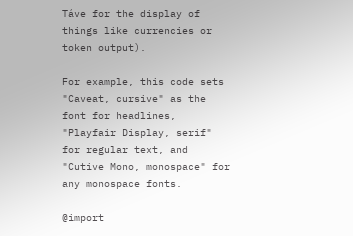Táve for the display of things like currencies or token output).

For example, this code sets "Caveat, cursive" as the font for headlines, "Playfair Display, serif" for regular text, and "Cutive Mono, monospace" for any monospace fonts.

@import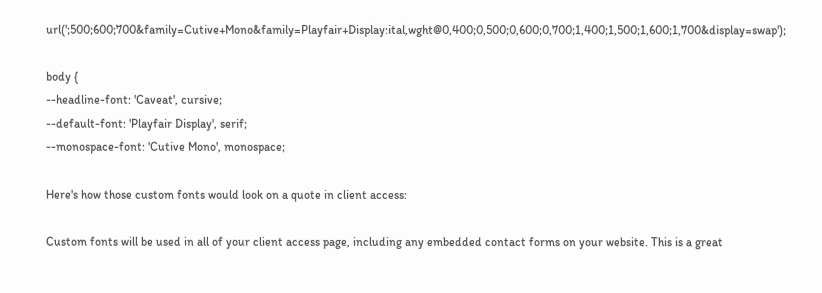url(';500;600;700&family=Cutive+Mono&family=Playfair+Display:ital,wght@0,400;0,500;0,600;0,700;1,400;1,500;1,600;1,700&display=swap');

body {
--headline-font: 'Caveat', cursive;
--default-font: 'Playfair Display', serif;
--monospace-font: 'Cutive Mono', monospace;

Here's how those custom fonts would look on a quote in client access:

Custom fonts will be used in all of your client access page, including any embedded contact forms on your website. This is a great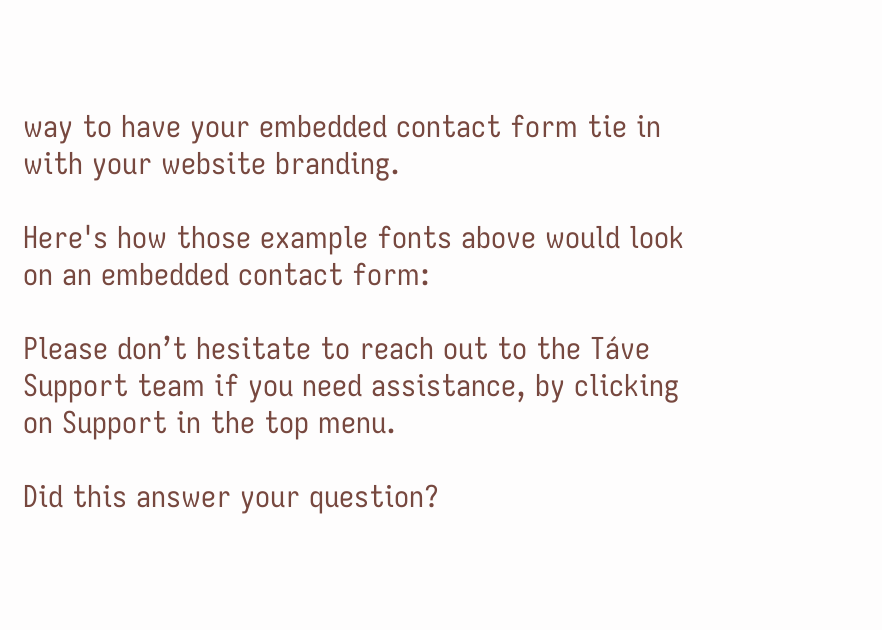way to have your embedded contact form tie in with your website branding.

Here's how those example fonts above would look on an embedded contact form:

Please don’t hesitate to reach out to the Táve Support team if you need assistance, by clicking on Support in the top menu.

Did this answer your question?